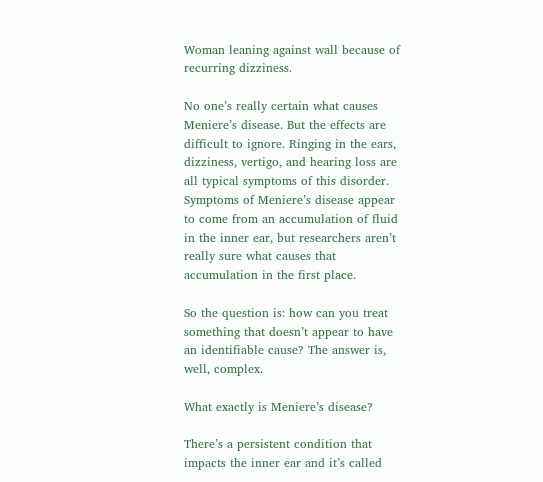Woman leaning against wall because of recurring dizziness.

No one’s really certain what causes Meniere’s disease. But the effects are difficult to ignore. Ringing in the ears, dizziness, vertigo, and hearing loss are all typical symptoms of this disorder. Symptoms of Meniere’s disease appear to come from an accumulation of fluid in the inner ear, but researchers aren’t really sure what causes that accumulation in the first place.

So the question is: how can you treat something that doesn’t appear to have an identifiable cause? The answer is, well, complex.

What exactly is Meniere’s disease?

There’s a persistent condition that impacts the inner ear and it’s called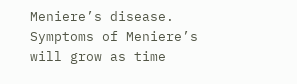Meniere’s disease. Symptoms of Meniere’s will grow as time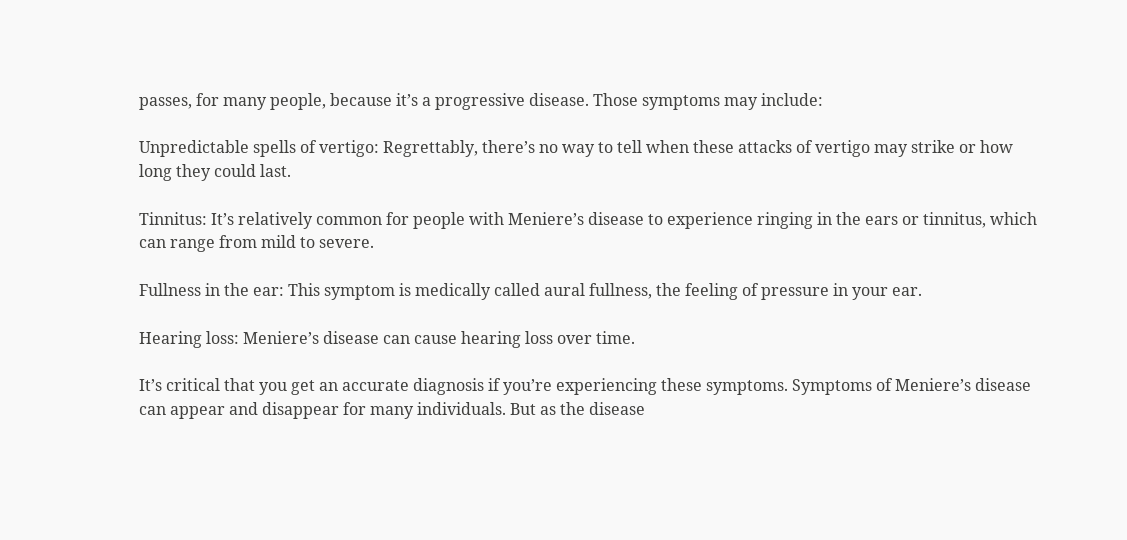passes, for many people, because it’s a progressive disease. Those symptoms may include:

Unpredictable spells of vertigo: Regrettably, there’s no way to tell when these attacks of vertigo may strike or how long they could last.

Tinnitus: It’s relatively common for people with Meniere’s disease to experience ringing in the ears or tinnitus, which can range from mild to severe.

Fullness in the ear: This symptom is medically called aural fullness, the feeling of pressure in your ear.

Hearing loss: Meniere’s disease can cause hearing loss over time.

It’s critical that you get an accurate diagnosis if you’re experiencing these symptoms. Symptoms of Meniere’s disease can appear and disappear for many individuals. But as the disease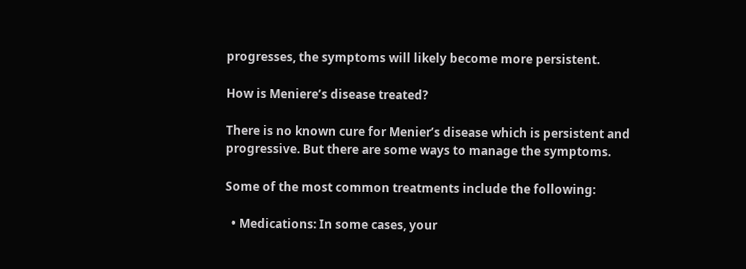progresses, the symptoms will likely become more persistent.

How is Meniere’s disease treated?

There is no known cure for Menier’s disease which is persistent and progressive. But there are some ways to manage the symptoms.

Some of the most common treatments include the following:

  • Medications: In some cases, your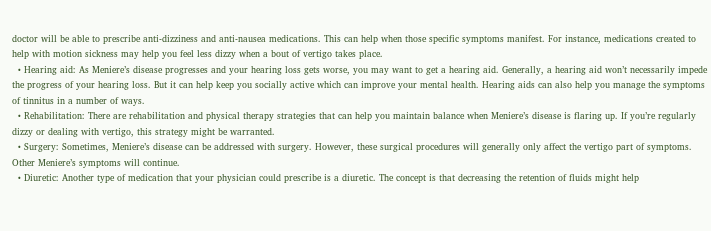doctor will be able to prescribe anti-dizziness and anti-nausea medications. This can help when those specific symptoms manifest. For instance, medications created to help with motion sickness may help you feel less dizzy when a bout of vertigo takes place.
  • Hearing aid: As Meniere’s disease progresses and your hearing loss gets worse, you may want to get a hearing aid. Generally, a hearing aid won’t necessarily impede the progress of your hearing loss. But it can help keep you socially active which can improve your mental health. Hearing aids can also help you manage the symptoms of tinnitus in a number of ways.
  • Rehabilitation: There are rehabilitation and physical therapy strategies that can help you maintain balance when Meniere’s disease is flaring up. If you’re regularly dizzy or dealing with vertigo, this strategy might be warranted.
  • Surgery: Sometimes, Meniere’s disease can be addressed with surgery. However, these surgical procedures will generally only affect the vertigo part of symptoms. Other Meniere’s symptoms will continue.
  • Diuretic: Another type of medication that your physician could prescribe is a diuretic. The concept is that decreasing the retention of fluids might help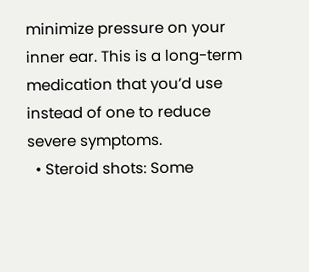minimize pressure on your inner ear. This is a long-term medication that you’d use instead of one to reduce severe symptoms.
  • Steroid shots: Some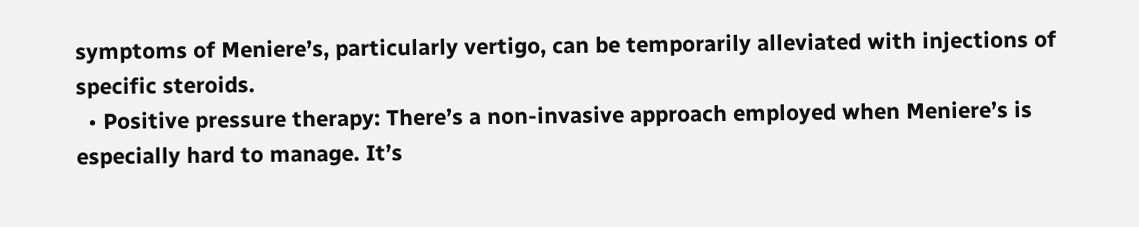symptoms of Meniere’s, particularly vertigo, can be temporarily alleviated with injections of specific steroids.
  • Positive pressure therapy: There’s a non-invasive approach employed when Meniere’s is especially hard to manage. It’s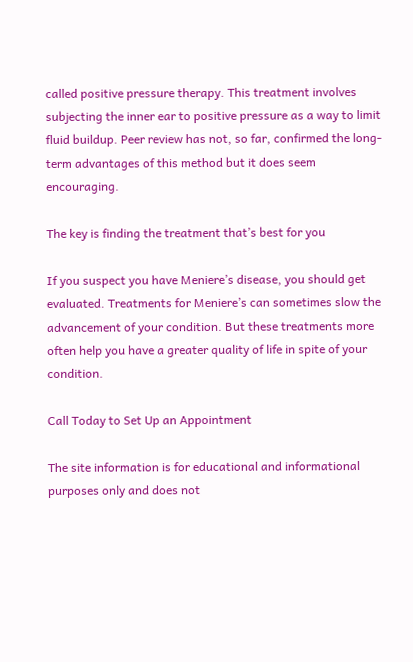called positive pressure therapy. This treatment involves subjecting the inner ear to positive pressure as a way to limit fluid buildup. Peer review has not, so far, confirmed the long-term advantages of this method but it does seem encouraging.

The key is finding the treatment that’s best for you

If you suspect you have Meniere’s disease, you should get evaluated. Treatments for Meniere’s can sometimes slow the advancement of your condition. But these treatments more often help you have a greater quality of life in spite of your condition.

Call Today to Set Up an Appointment

The site information is for educational and informational purposes only and does not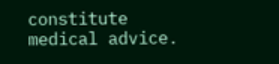constitute medical advice.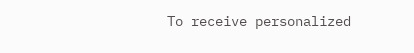To receive personalized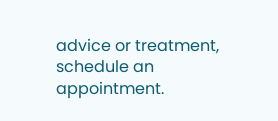advice or treatment, schedule an appointment.